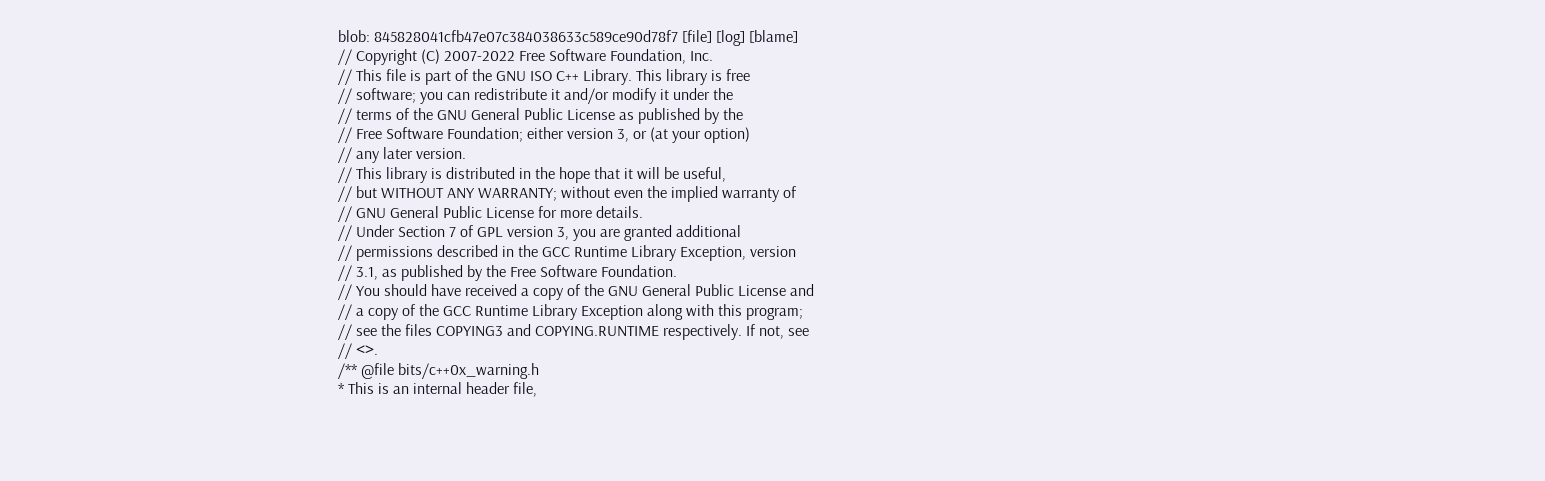blob: 845828041cfb47e07c384038633c589ce90d78f7 [file] [log] [blame]
// Copyright (C) 2007-2022 Free Software Foundation, Inc.
// This file is part of the GNU ISO C++ Library. This library is free
// software; you can redistribute it and/or modify it under the
// terms of the GNU General Public License as published by the
// Free Software Foundation; either version 3, or (at your option)
// any later version.
// This library is distributed in the hope that it will be useful,
// but WITHOUT ANY WARRANTY; without even the implied warranty of
// GNU General Public License for more details.
// Under Section 7 of GPL version 3, you are granted additional
// permissions described in the GCC Runtime Library Exception, version
// 3.1, as published by the Free Software Foundation.
// You should have received a copy of the GNU General Public License and
// a copy of the GCC Runtime Library Exception along with this program;
// see the files COPYING3 and COPYING.RUNTIME respectively. If not, see
// <>.
/** @file bits/c++0x_warning.h
* This is an internal header file,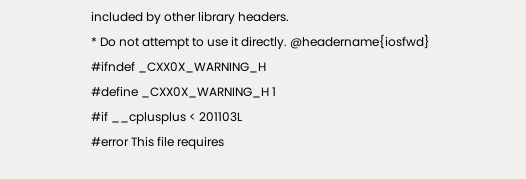included by other library headers.
* Do not attempt to use it directly. @headername{iosfwd}
#ifndef _CXX0X_WARNING_H
#define _CXX0X_WARNING_H 1
#if __cplusplus < 201103L
#error This file requires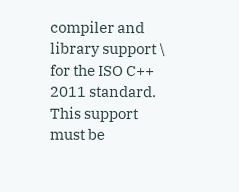compiler and library support \
for the ISO C++ 2011 standard. This support must be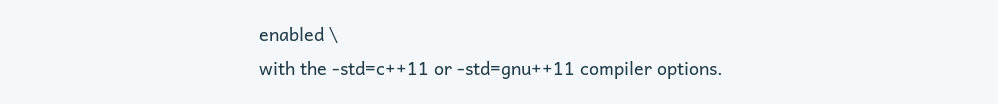enabled \
with the -std=c++11 or -std=gnu++11 compiler options.